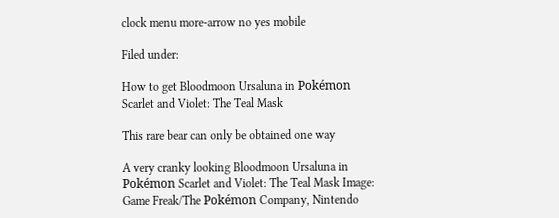clock menu more-arrow no yes mobile

Filed under:

How to get Bloodmoon Ursaluna in Pokémon Scarlet and Violet: The Teal Mask

This rare bear can only be obtained one way

A very cranky looking Bloodmoon Ursaluna in Pokémon Scarlet and Violet: The Teal Mask Image: Game Freak/The Pokémon Company, Nintendo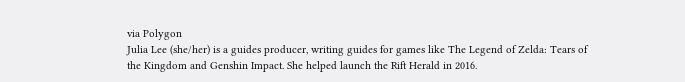via Polygon
Julia Lee (she/her) is a guides producer, writing guides for games like The Legend of Zelda: Tears of the Kingdom and Genshin Impact. She helped launch the Rift Herald in 2016.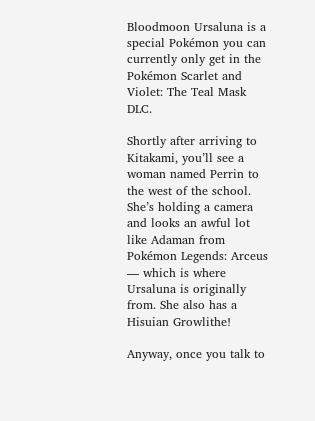Bloodmoon Ursaluna is a special Pokémon you can currently only get in the Pokémon Scarlet and Violet: The Teal Mask DLC.

Shortly after arriving to Kitakami, you’ll see a woman named Perrin to the west of the school. She’s holding a camera and looks an awful lot like Adaman from Pokémon Legends: Arceus — which is where Ursaluna is originally from. She also has a Hisuian Growlithe!

Anyway, once you talk to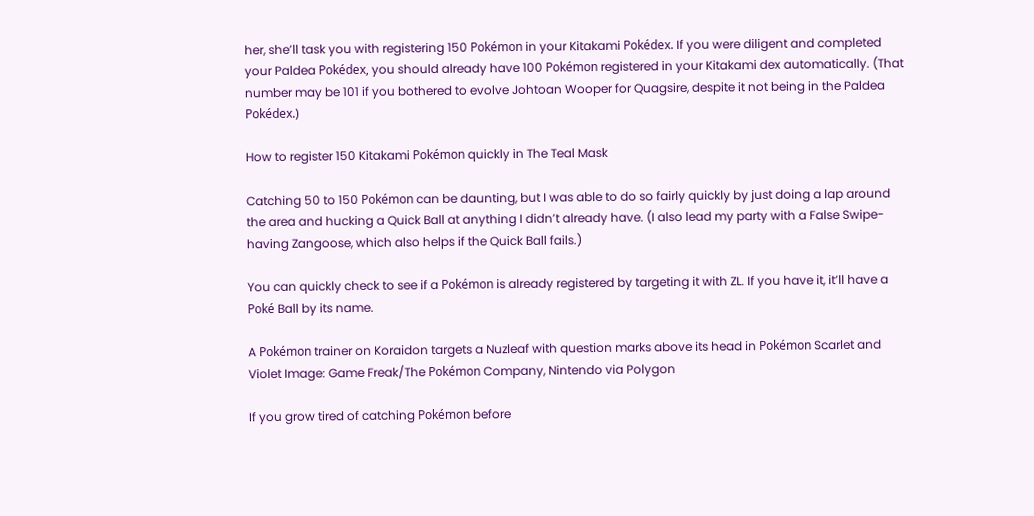her, she’ll task you with registering 150 Pokémon in your Kitakami Pokédex. If you were diligent and completed your Paldea Pokédex, you should already have 100 Pokémon registered in your Kitakami dex automatically. (That number may be 101 if you bothered to evolve Johtoan Wooper for Quagsire, despite it not being in the Paldea Pokédex.)

How to register 150 Kitakami Pokémon quickly in The Teal Mask

Catching 50 to 150 Pokémon can be daunting, but I was able to do so fairly quickly by just doing a lap around the area and hucking a Quick Ball at anything I didn’t already have. (I also lead my party with a False Swipe-having Zangoose, which also helps if the Quick Ball fails.)

You can quickly check to see if a Pokémon is already registered by targeting it with ZL. If you have it, it’ll have a Poké Ball by its name.

A Pokémon trainer on Koraidon targets a Nuzleaf with question marks above its head in Pokémon Scarlet and Violet Image: Game Freak/The Pokémon Company, Nintendo via Polygon

If you grow tired of catching Pokémon before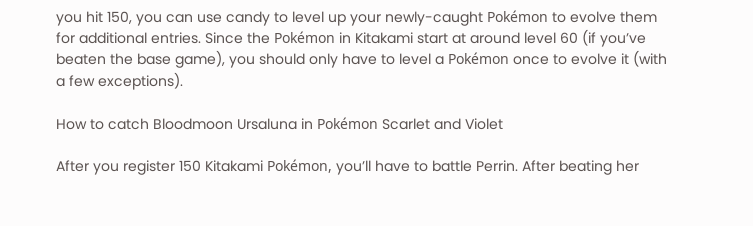you hit 150, you can use candy to level up your newly-caught Pokémon to evolve them for additional entries. Since the Pokémon in Kitakami start at around level 60 (if you’ve beaten the base game), you should only have to level a Pokémon once to evolve it (with a few exceptions).

How to catch Bloodmoon Ursaluna in Pokémon Scarlet and Violet

After you register 150 Kitakami Pokémon, you’ll have to battle Perrin. After beating her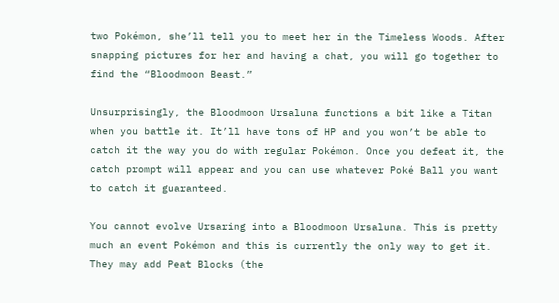two Pokémon, she’ll tell you to meet her in the Timeless Woods. After snapping pictures for her and having a chat, you will go together to find the “Bloodmoon Beast.”

Unsurprisingly, the Bloodmoon Ursaluna functions a bit like a Titan when you battle it. It’ll have tons of HP and you won’t be able to catch it the way you do with regular Pokémon. Once you defeat it, the catch prompt will appear and you can use whatever Poké Ball you want to catch it guaranteed.

You cannot evolve Ursaring into a Bloodmoon Ursaluna. This is pretty much an event Pokémon and this is currently the only way to get it. They may add Peat Blocks (the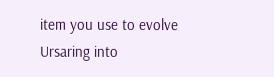item you use to evolve Ursaring into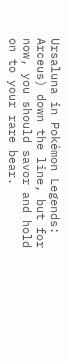Ursaluna in Pokémon Legends: Arceus) down the line, but for now, you should savor and hold on to your rare bear.